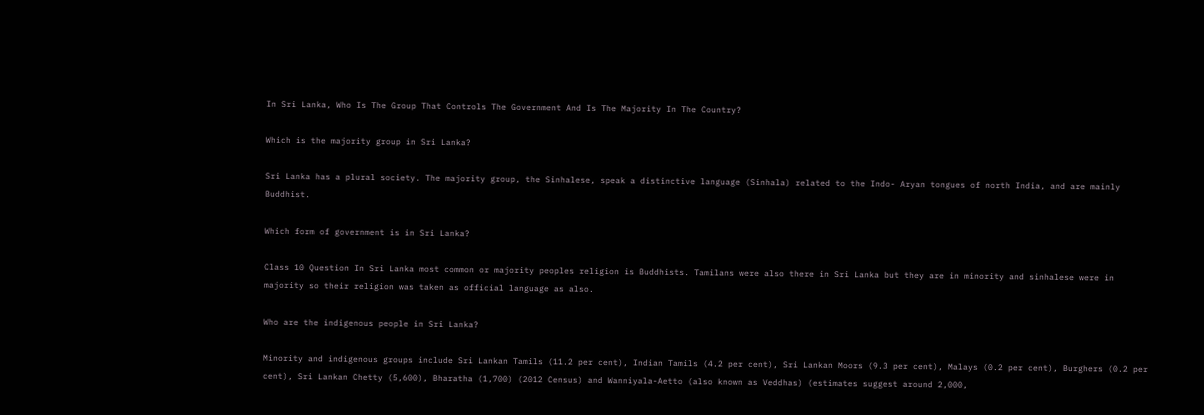In Sri Lanka, Who Is The Group That Controls The Government And Is The Majority In The Country?

Which is the majority group in Sri Lanka?

Sri Lanka has a plural society. The majority group, the Sinhalese, speak a distinctive language (Sinhala) related to the Indo- Aryan tongues of north India, and are mainly Buddhist.

Which form of government is in Sri Lanka?

Class 10 Question In Sri Lanka most common or majority peoples religion is Buddhists. Tamilans were also there in Sri Lanka but they are in minority and sinhalese were in majority so their religion was taken as official language as also.

Who are the indigenous people in Sri Lanka?

Minority and indigenous groups include Sri Lankan Tamils (11.2 per cent), Indian Tamils (4.2 per cent), Sri Lankan Moors (9.3 per cent), Malays (0.2 per cent), Burghers (0.2 per cent), Sri Lankan Chetty (5,600), Bharatha (1,700) (2012 Census) and Wanniyala-Aetto (also known as Veddhas) (estimates suggest around 2,000,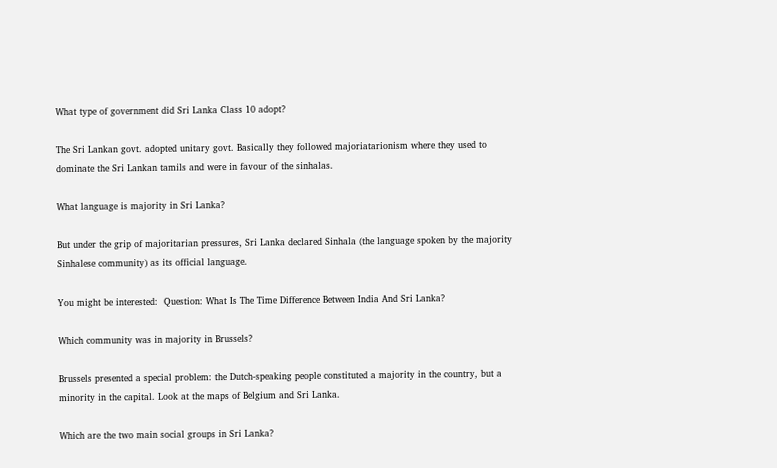What type of government did Sri Lanka Class 10 adopt?

The Sri Lankan govt. adopted unitary govt. Basically they followed majoriatarionism where they used to dominate the Sri Lankan tamils and were in favour of the sinhalas.

What language is majority in Sri Lanka?

But under the grip of majoritarian pressures, Sri Lanka declared Sinhala (the language spoken by the majority Sinhalese community) as its official language.

You might be interested:  Question: What Is The Time Difference Between India And Sri Lanka?

Which community was in majority in Brussels?

Brussels presented a special problem: the Dutch-speaking people constituted a majority in the country, but a minority in the capital. Look at the maps of Belgium and Sri Lanka.

Which are the two main social groups in Sri Lanka?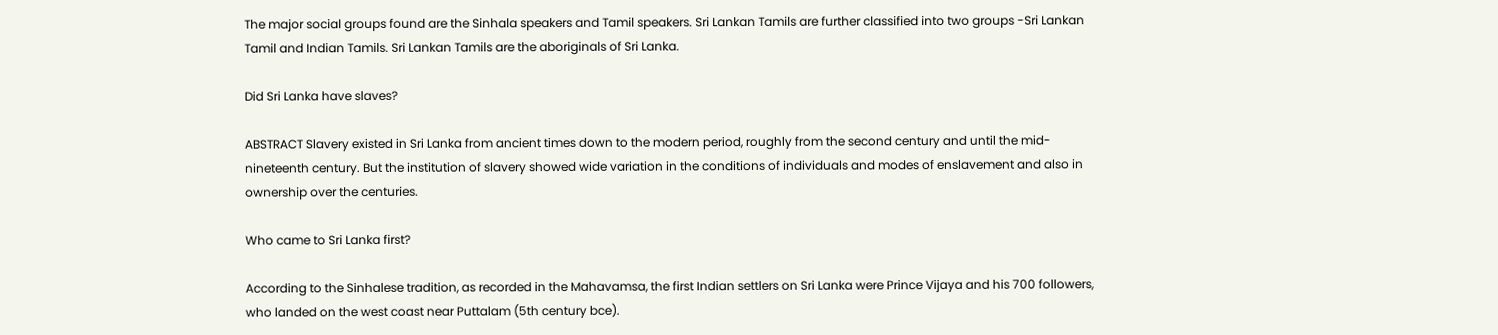The major social groups found are the Sinhala speakers and Tamil speakers. Sri Lankan Tamils are further classified into two groups -Sri Lankan Tamil and Indian Tamils. Sri Lankan Tamils are the aboriginals of Sri Lanka.

Did Sri Lanka have slaves?

ABSTRACT Slavery existed in Sri Lanka from ancient times down to the modern period, roughly from the second century and until the mid-nineteenth century. But the institution of slavery showed wide variation in the conditions of individuals and modes of enslavement and also in ownership over the centuries.

Who came to Sri Lanka first?

According to the Sinhalese tradition, as recorded in the Mahavamsa, the first Indian settlers on Sri Lanka were Prince Vijaya and his 700 followers, who landed on the west coast near Puttalam (5th century bce).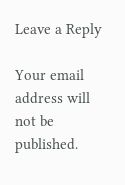Leave a Reply

Your email address will not be published.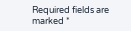Required fields are marked *